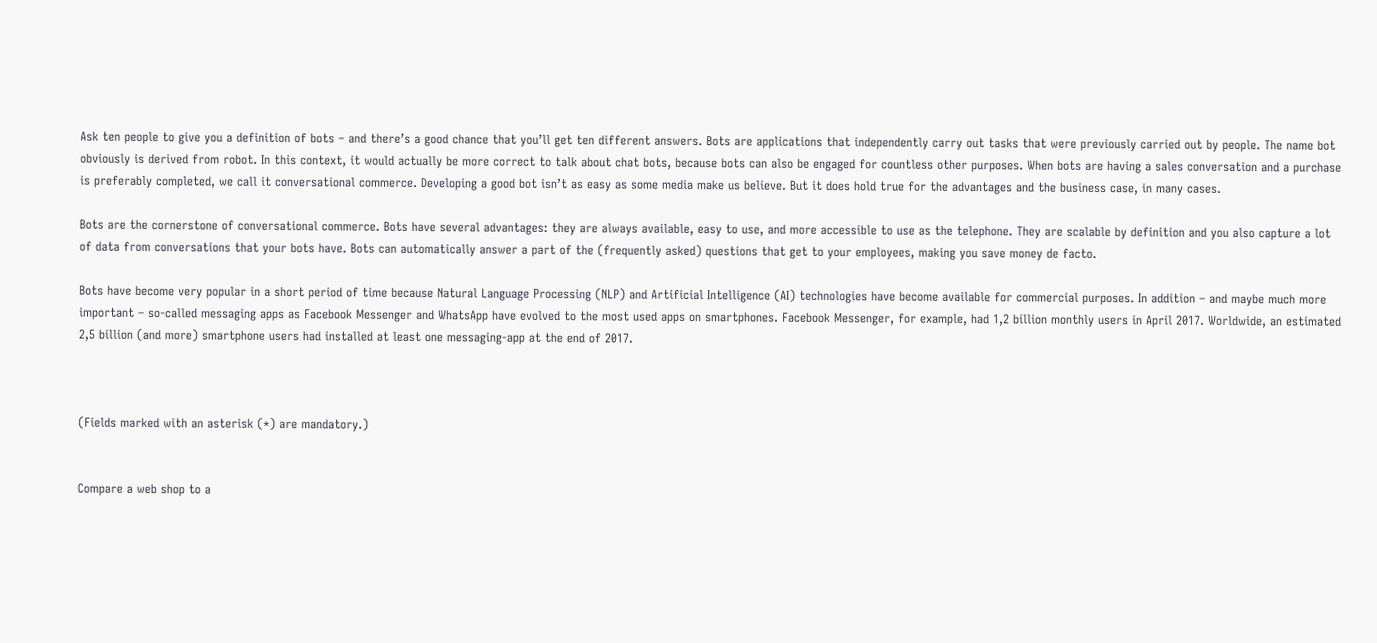Ask ten people to give you a definition of bots – and there’s a good chance that you’ll get ten different answers. Bots are applications that independently carry out tasks that were previously carried out by people. The name bot obviously is derived from robot. In this context, it would actually be more correct to talk about chat bots, because bots can also be engaged for countless other purposes. When bots are having a sales conversation and a purchase is preferably completed, we call it conversational commerce. Developing a good bot isn’t as easy as some media make us believe. But it does hold true for the advantages and the business case, in many cases.

Bots are the cornerstone of conversational commerce. Bots have several advantages: they are always available, easy to use, and more accessible to use as the telephone. They are scalable by definition and you also capture a lot of data from conversations that your bots have. Bots can automatically answer a part of the (frequently asked) questions that get to your employees, making you save money de facto.

Bots have become very popular in a short period of time because Natural Language Processing (NLP) and Artificial Intelligence (AI) technologies have become available for commercial purposes. In addition – and maybe much more important – so-called messaging apps as Facebook Messenger and WhatsApp have evolved to the most used apps on smartphones. Facebook Messenger, for example, had 1,2 billion monthly users in April 2017. Worldwide, an estimated 2,5 billion (and more) smartphone users had installed at least one messaging-app at the end of 2017.



(Fields marked with an asterisk (*) are mandatory.)


Compare a web shop to a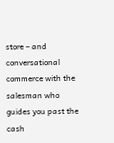store – and conversational commerce with the salesman who guides you past the cash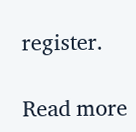register.

Read more